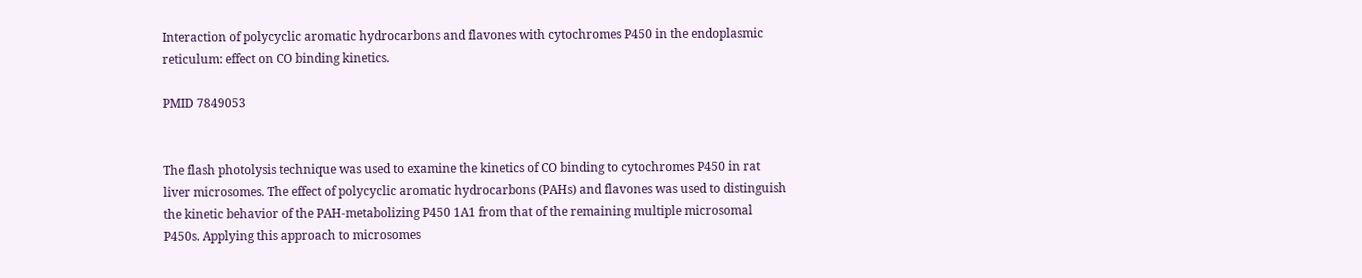Interaction of polycyclic aromatic hydrocarbons and flavones with cytochromes P450 in the endoplasmic reticulum: effect on CO binding kinetics.

PMID 7849053


The flash photolysis technique was used to examine the kinetics of CO binding to cytochromes P450 in rat liver microsomes. The effect of polycyclic aromatic hydrocarbons (PAHs) and flavones was used to distinguish the kinetic behavior of the PAH-metabolizing P450 1A1 from that of the remaining multiple microsomal P450s. Applying this approach to microsomes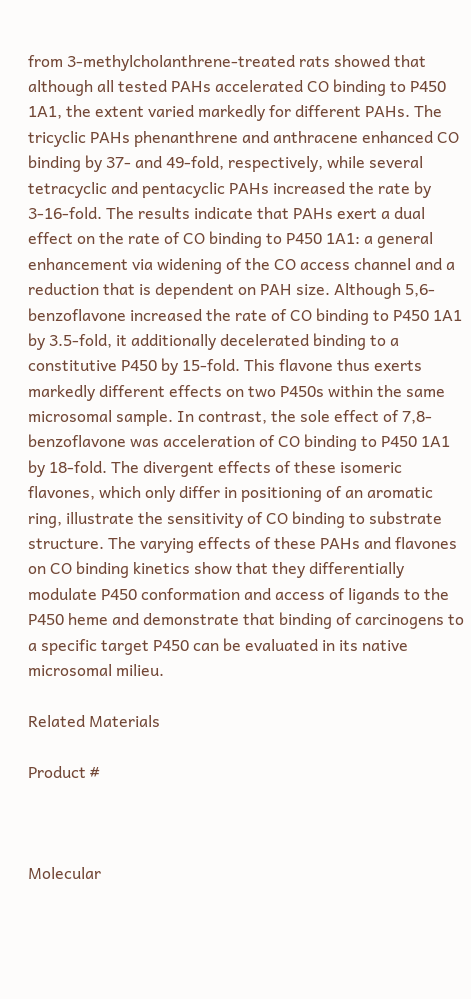from 3-methylcholanthrene-treated rats showed that although all tested PAHs accelerated CO binding to P450 1A1, the extent varied markedly for different PAHs. The tricyclic PAHs phenanthrene and anthracene enhanced CO binding by 37- and 49-fold, respectively, while several tetracyclic and pentacyclic PAHs increased the rate by 3-16-fold. The results indicate that PAHs exert a dual effect on the rate of CO binding to P450 1A1: a general enhancement via widening of the CO access channel and a reduction that is dependent on PAH size. Although 5,6-benzoflavone increased the rate of CO binding to P450 1A1 by 3.5-fold, it additionally decelerated binding to a constitutive P450 by 15-fold. This flavone thus exerts markedly different effects on two P450s within the same microsomal sample. In contrast, the sole effect of 7,8-benzoflavone was acceleration of CO binding to P450 1A1 by 18-fold. The divergent effects of these isomeric flavones, which only differ in positioning of an aromatic ring, illustrate the sensitivity of CO binding to substrate structure. The varying effects of these PAHs and flavones on CO binding kinetics show that they differentially modulate P450 conformation and access of ligands to the P450 heme and demonstrate that binding of carcinogens to a specific target P450 can be evaluated in its native microsomal milieu.

Related Materials

Product #



Molecular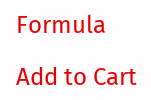Formula

Add to Cart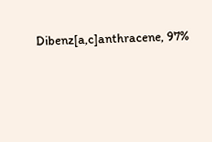Dibenz[a,c]anthracene, 97%